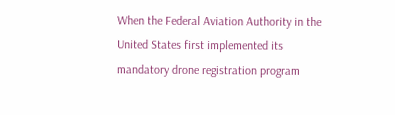When the Federal Aviation Authority in the United States first implemented its mandatory drone registration program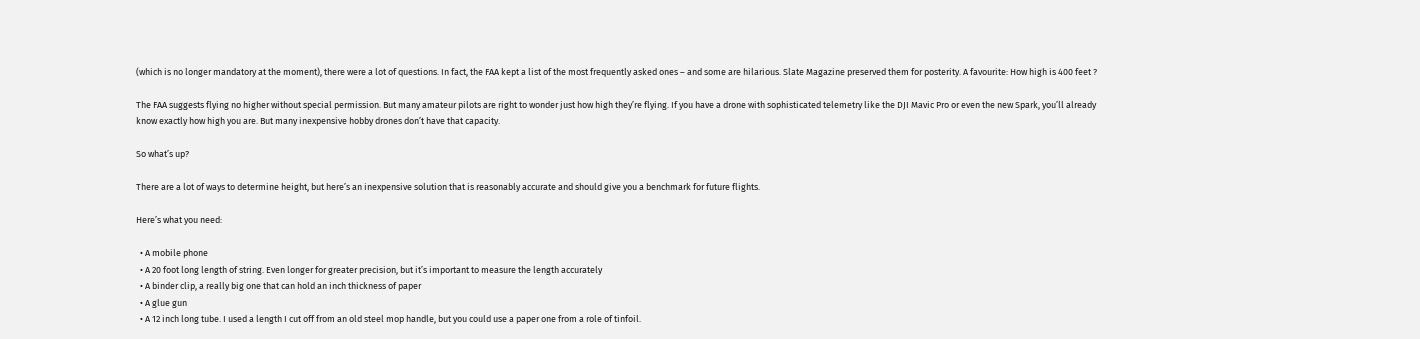(which is no longer mandatory at the moment), there were a lot of questions. In fact, the FAA kept a list of the most frequently asked ones – and some are hilarious. Slate Magazine preserved them for posterity. A favourite: How high is 400 feet ?

The FAA suggests flying no higher without special permission. But many amateur pilots are right to wonder just how high they’re flying. If you have a drone with sophisticated telemetry like the DJI Mavic Pro or even the new Spark, you’ll already know exactly how high you are. But many inexpensive hobby drones don’t have that capacity.

So what’s up?

There are a lot of ways to determine height, but here’s an inexpensive solution that is reasonably accurate and should give you a benchmark for future flights.

Here’s what you need:

  • A mobile phone
  • A 20 foot long length of string. Even longer for greater precision, but it’s important to measure the length accurately
  • A binder clip, a really big one that can hold an inch thickness of paper
  • A glue gun
  • A 12 inch long tube. I used a length I cut off from an old steel mop handle, but you could use a paper one from a role of tinfoil.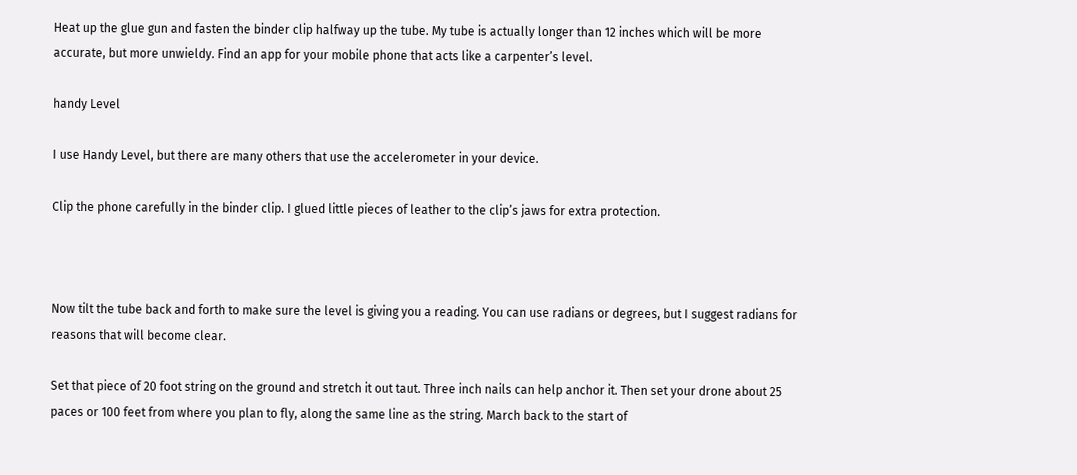Heat up the glue gun and fasten the binder clip halfway up the tube. My tube is actually longer than 12 inches which will be more accurate, but more unwieldy. Find an app for your mobile phone that acts like a carpenter’s level.

handy Level

I use Handy Level, but there are many others that use the accelerometer in your device.

Clip the phone carefully in the binder clip. I glued little pieces of leather to the clip’s jaws for extra protection.



Now tilt the tube back and forth to make sure the level is giving you a reading. You can use radians or degrees, but I suggest radians for reasons that will become clear.

Set that piece of 20 foot string on the ground and stretch it out taut. Three inch nails can help anchor it. Then set your drone about 25 paces or 100 feet from where you plan to fly, along the same line as the string. March back to the start of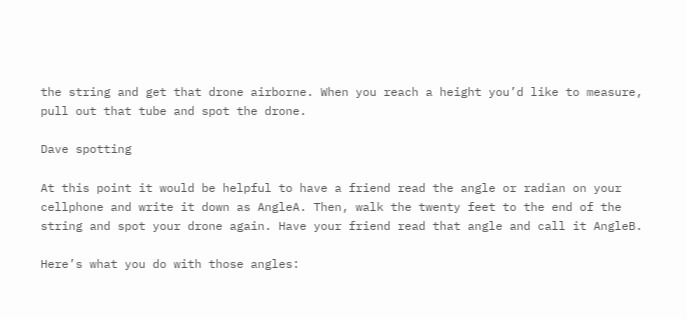the string and get that drone airborne. When you reach a height you’d like to measure, pull out that tube and spot the drone.

Dave spotting

At this point it would be helpful to have a friend read the angle or radian on your cellphone and write it down as AngleA. Then, walk the twenty feet to the end of the string and spot your drone again. Have your friend read that angle and call it AngleB.

Here’s what you do with those angles: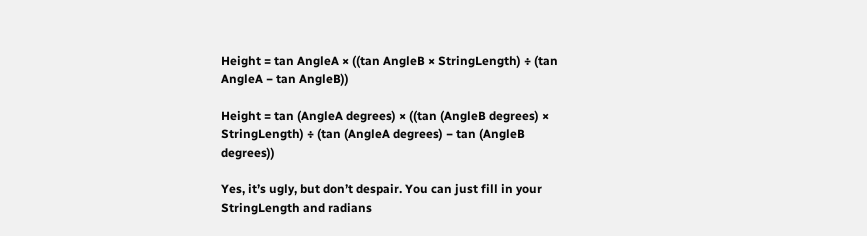Height = tan AngleA × ((tan AngleB × StringLength) ÷ (tan AngleA − tan AngleB))

Height = tan (AngleA degrees) × ((tan (AngleB degrees) × StringLength) ÷ (tan (AngleA degrees) − tan (AngleB degrees))

Yes, it’s ugly, but don’t despair. You can just fill in your StringLength and radians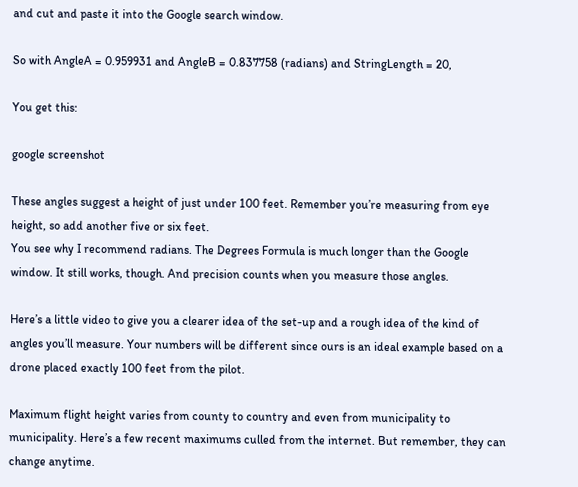and cut and paste it into the Google search window.

So with AngleA = 0.959931 and AngleB = 0.837758 (radians) and StringLength = 20,

You get this:

google screenshot

These angles suggest a height of just under 100 feet. Remember you’re measuring from eye height, so add another five or six feet.
You see why I recommend radians. The Degrees Formula is much longer than the Google window. It still works, though. And precision counts when you measure those angles.

Here’s a little video to give you a clearer idea of the set-up and a rough idea of the kind of angles you’ll measure. Your numbers will be different since ours is an ideal example based on a drone placed exactly 100 feet from the pilot.

Maximum flight height varies from county to country and even from municipality to municipality. Here’s a few recent maximums culled from the internet. But remember, they can change anytime.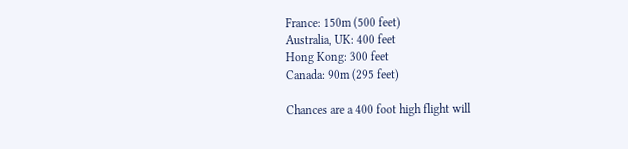France: 150m (500 feet)
Australia, UK: 400 feet
Hong Kong: 300 feet
Canada: 90m (295 feet)

Chances are a 400 foot high flight will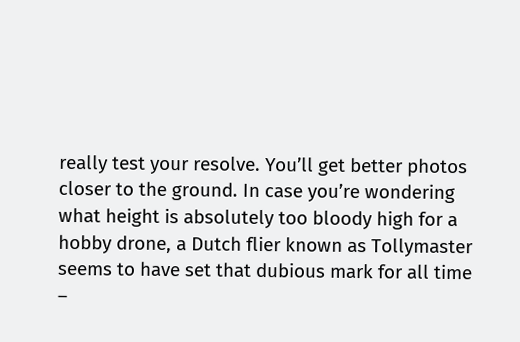really test your resolve. You’ll get better photos closer to the ground. In case you’re wondering what height is absolutely too bloody high for a hobby drone, a Dutch flier known as Tollymaster seems to have set that dubious mark for all time –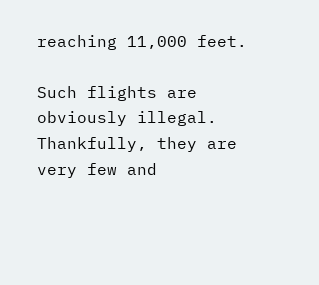reaching 11,000 feet.

Such flights are obviously illegal. Thankfully, they are very few and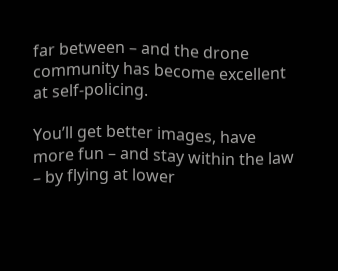far between – and the drone community has become excellent at self-policing.

You’ll get better images, have more fun – and stay within the law – by flying at lower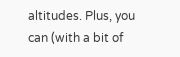altitudes. Plus, you can (with a bit of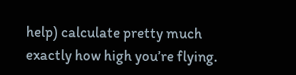help) calculate pretty much exactly how high you’re flying.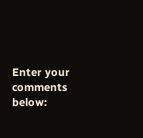Enter your comments below: